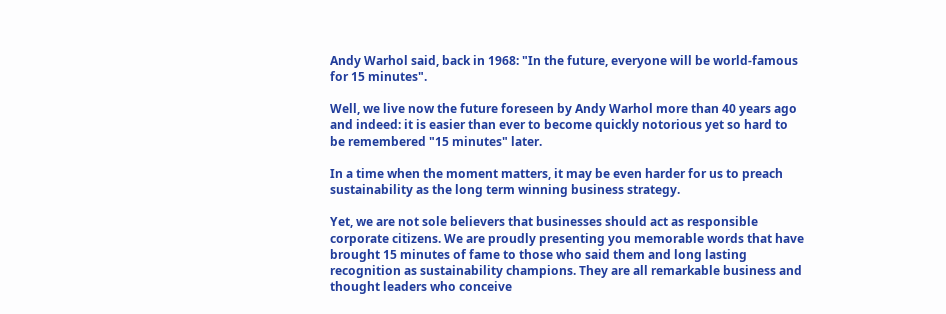Andy Warhol said, back in 1968: "In the future, everyone will be world-famous for 15 minutes".

Well, we live now the future foreseen by Andy Warhol more than 40 years ago and indeed: it is easier than ever to become quickly notorious yet so hard to be remembered "15 minutes" later.

In a time when the moment matters, it may be even harder for us to preach sustainability as the long term winning business strategy.

Yet, we are not sole believers that businesses should act as responsible corporate citizens. We are proudly presenting you memorable words that have brought 15 minutes of fame to those who said them and long lasting recognition as sustainability champions. They are all remarkable business and thought leaders who conceive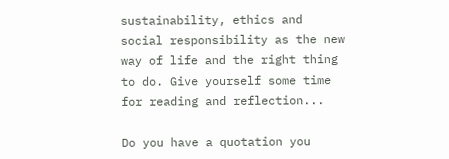sustainability, ethics and social responsibility as the new way of life and the right thing to do. Give yourself some time for reading and reflection...

Do you have a quotation you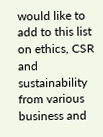would like to add to this list on ethics, CSR and sustainability from various business and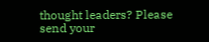thought leaders? Please send your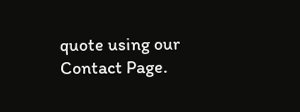quote using our Contact Page.